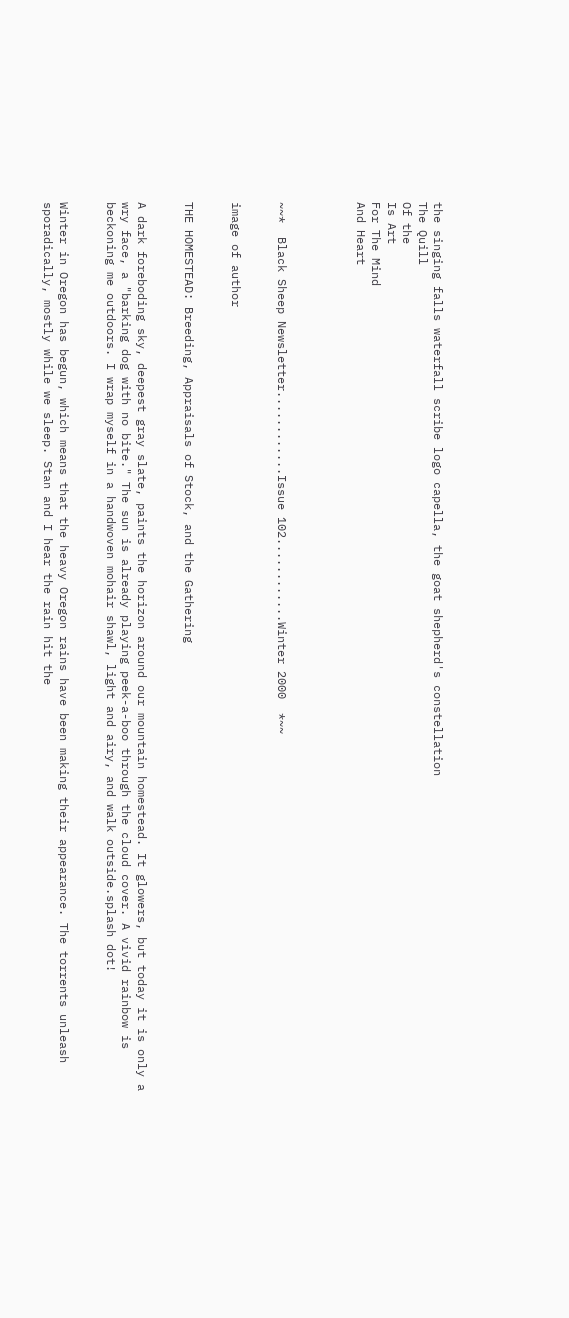the singing falls waterfall scribe logo capella, the goat shepherd's constellation
The Quill
Of the
Is Art
For The Mind
And Heart




~~*  Black Sheep Newsletter............Issue 102............Winter 2000  *~~


image of author


THE HOMESTEAD: Breeding, Appraisals of Stock, and the Gathering


A dark foreboding sky, deepest gray slate, paints the horizon around our mountain homestead. It glowers, but today it is only a wry face, a "barking dog with no bite." The sun is already playing peek-a-boo through the cloud cover. A vivid rainbow is beckoning me outdoors. I wrap myself in a handwoven mohair shawl, light and airy, and walk outside.splash dot!


Winter in Oregon has begun, which means that the heavy Oregon rains have been making their appearance. The torrents unleash sporadically, mostly while we sleep. Stan and I hear the rain hit the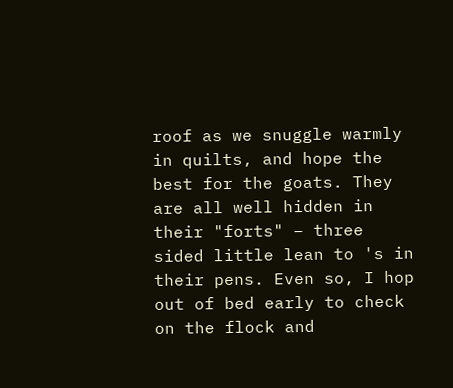roof as we snuggle warmly in quilts, and hope the best for the goats. They are all well hidden in their "forts" – three sided little lean to 's in their pens. Even so, I hop out of bed early to check on the flock and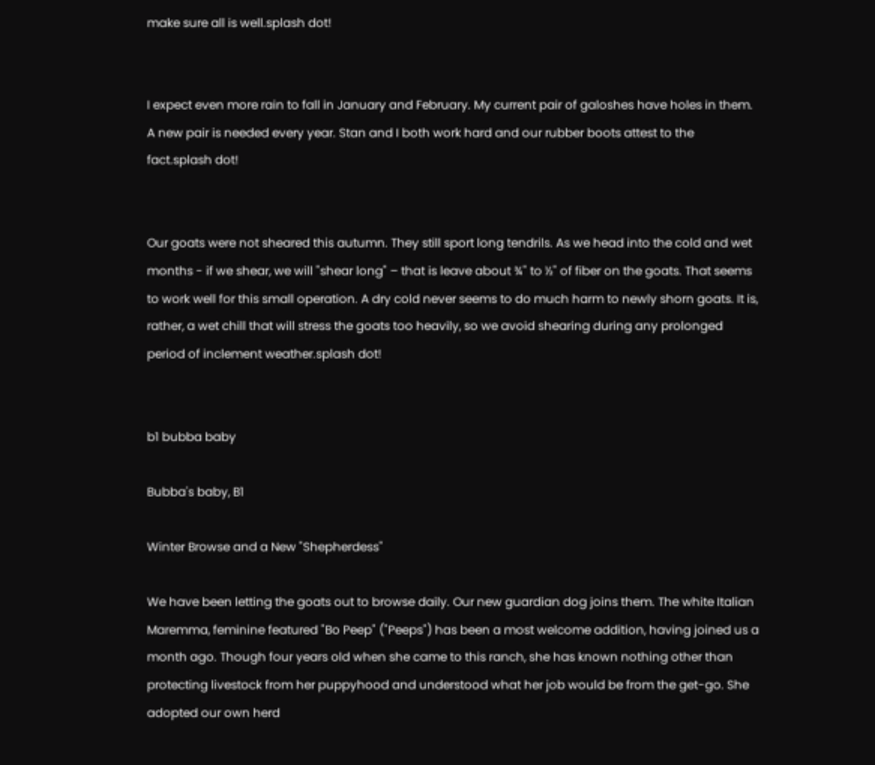make sure all is well.splash dot!


I expect even more rain to fall in January and February. My current pair of galoshes have holes in them. A new pair is needed every year. Stan and I both work hard and our rubber boots attest to the fact.splash dot!


Our goats were not sheared this autumn. They still sport long tendrils. As we head into the cold and wet months - if we shear, we will "shear long" – that is leave about ¾" to ½" of fiber on the goats. That seems to work well for this small operation. A dry cold never seems to do much harm to newly shorn goats. It is, rather, a wet chill that will stress the goats too heavily, so we avoid shearing during any prolonged period of inclement weather.splash dot!


b1 bubba baby

Bubba's baby, B1

Winter Browse and a New "Shepherdess"

We have been letting the goats out to browse daily. Our new guardian dog joins them. The white Italian Maremma, feminine featured "Bo Peep" ("Peeps") has been a most welcome addition, having joined us a month ago. Though four years old when she came to this ranch, she has known nothing other than protecting livestock from her puppyhood and understood what her job would be from the get-go. She adopted our own herd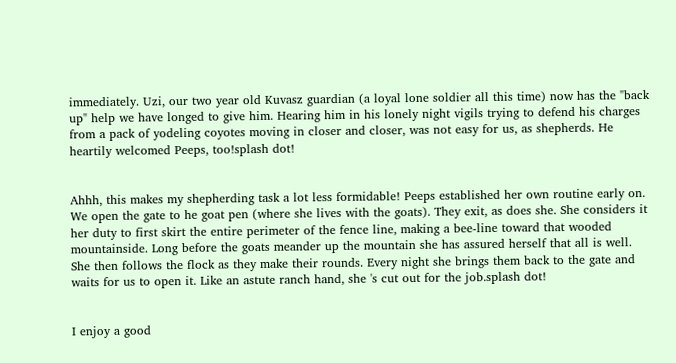immediately. Uzi, our two year old Kuvasz guardian (a loyal lone soldier all this time) now has the "back up" help we have longed to give him. Hearing him in his lonely night vigils trying to defend his charges from a pack of yodeling coyotes moving in closer and closer, was not easy for us, as shepherds. He heartily welcomed Peeps, too!splash dot!


Ahhh, this makes my shepherding task a lot less formidable! Peeps established her own routine early on. We open the gate to he goat pen (where she lives with the goats). They exit, as does she. She considers it her duty to first skirt the entire perimeter of the fence line, making a bee-line toward that wooded mountainside. Long before the goats meander up the mountain she has assured herself that all is well. She then follows the flock as they make their rounds. Every night she brings them back to the gate and waits for us to open it. Like an astute ranch hand, she 's cut out for the job.splash dot!


I enjoy a good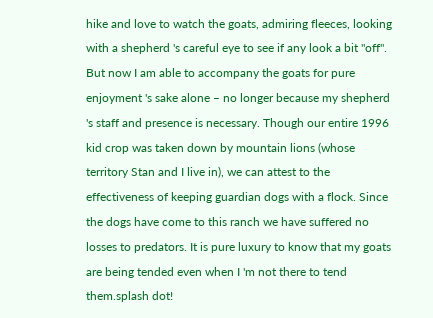hike and love to watch the goats, admiring fleeces, looking with a shepherd 's careful eye to see if any look a bit "off". But now I am able to accompany the goats for pure enjoyment 's sake alone – no longer because my shepherd 's staff and presence is necessary. Though our entire 1996 kid crop was taken down by mountain lions (whose territory Stan and I live in), we can attest to the effectiveness of keeping guardian dogs with a flock. Since the dogs have come to this ranch we have suffered no losses to predators. It is pure luxury to know that my goats are being tended even when I 'm not there to tend them.splash dot!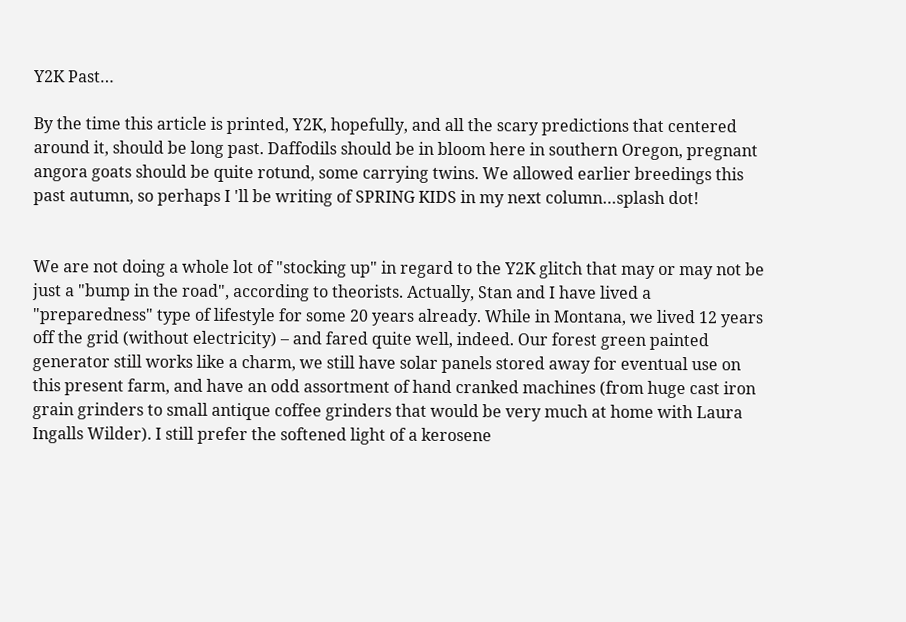Y2K Past…

By the time this article is printed, Y2K, hopefully, and all the scary predictions that centered around it, should be long past. Daffodils should be in bloom here in southern Oregon, pregnant angora goats should be quite rotund, some carrying twins. We allowed earlier breedings this past autumn, so perhaps I 'll be writing of SPRING KIDS in my next column…splash dot!


We are not doing a whole lot of "stocking up" in regard to the Y2K glitch that may or may not be just a "bump in the road", according to theorists. Actually, Stan and I have lived a "preparedness" type of lifestyle for some 20 years already. While in Montana, we lived 12 years off the grid (without electricity) – and fared quite well, indeed. Our forest green painted generator still works like a charm, we still have solar panels stored away for eventual use on this present farm, and have an odd assortment of hand cranked machines (from huge cast iron grain grinders to small antique coffee grinders that would be very much at home with Laura Ingalls Wilder). I still prefer the softened light of a kerosene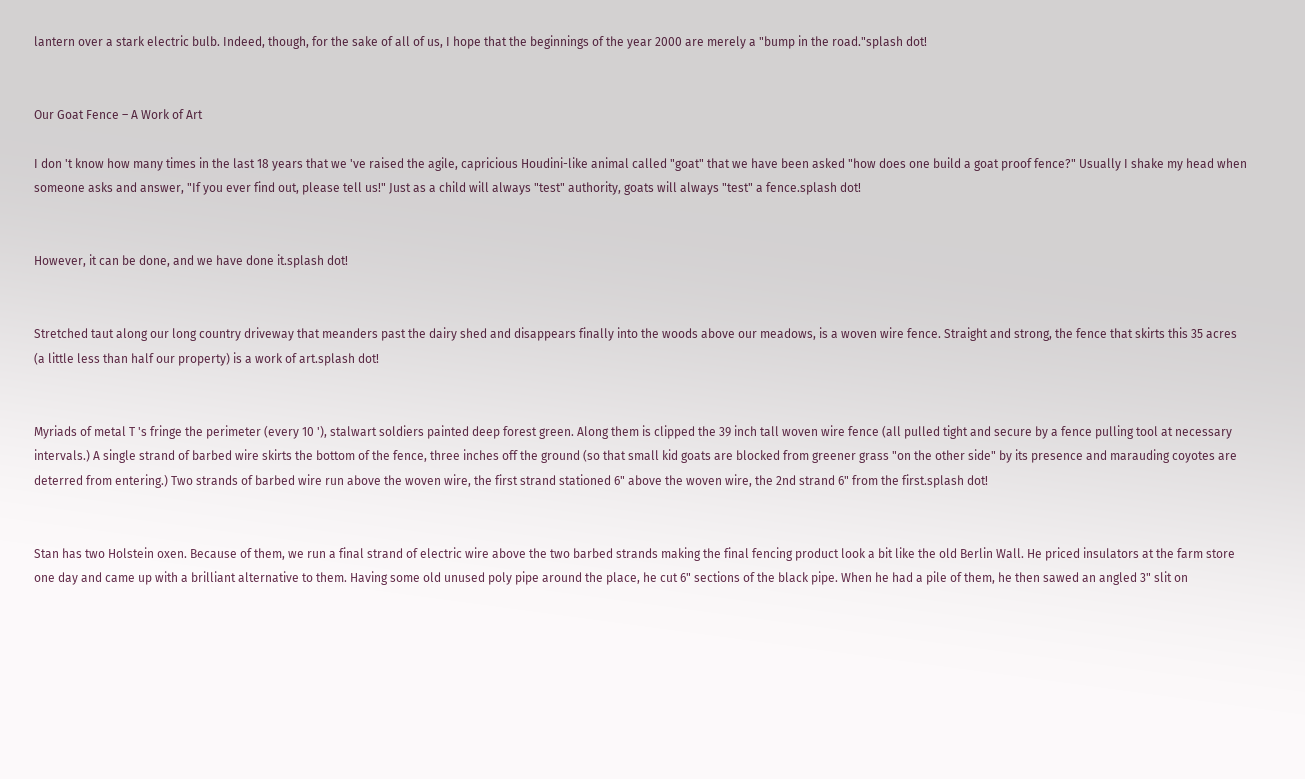lantern over a stark electric bulb. Indeed, though, for the sake of all of us, I hope that the beginnings of the year 2000 are merely a "bump in the road."splash dot!


Our Goat Fence – A Work of Art

I don 't know how many times in the last 18 years that we 've raised the agile, capricious Houdini-like animal called "goat" that we have been asked "how does one build a goat proof fence?" Usually I shake my head when someone asks and answer, "If you ever find out, please tell us!" Just as a child will always "test" authority, goats will always "test" a fence.splash dot!


However, it can be done, and we have done it.splash dot!


Stretched taut along our long country driveway that meanders past the dairy shed and disappears finally into the woods above our meadows, is a woven wire fence. Straight and strong, the fence that skirts this 35 acres (a little less than half our property) is a work of art.splash dot!


Myriads of metal T 's fringe the perimeter (every 10 '), stalwart soldiers painted deep forest green. Along them is clipped the 39 inch tall woven wire fence (all pulled tight and secure by a fence pulling tool at necessary intervals.) A single strand of barbed wire skirts the bottom of the fence, three inches off the ground (so that small kid goats are blocked from greener grass "on the other side" by its presence and marauding coyotes are deterred from entering.) Two strands of barbed wire run above the woven wire, the first strand stationed 6" above the woven wire, the 2nd strand 6" from the first.splash dot!


Stan has two Holstein oxen. Because of them, we run a final strand of electric wire above the two barbed strands making the final fencing product look a bit like the old Berlin Wall. He priced insulators at the farm store one day and came up with a brilliant alternative to them. Having some old unused poly pipe around the place, he cut 6" sections of the black pipe. When he had a pile of them, he then sawed an angled 3" slit on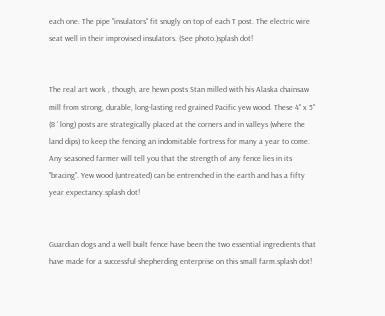each one. The pipe "insulators" fit snugly on top of each T post. The electric wire seat well in their improvised insulators. (See photo.)splash dot!


The real art work , though, are hewn posts Stan milled with his Alaska chainsaw mill from strong, durable, long-lasting red grained Pacific yew wood. These 4" x 5" (8 ' long) posts are strategically placed at the corners and in valleys (where the land dips) to keep the fencing an indomitable fortress for many a year to come. Any seasoned farmer will tell you that the strength of any fence lies in its "bracing". Yew wood (untreated) can be entrenched in the earth and has a fifty year expectancy.splash dot!


Guardian dogs and a well built fence have been the two essential ingredients that have made for a successful shepherding enterprise on this small farm.splash dot!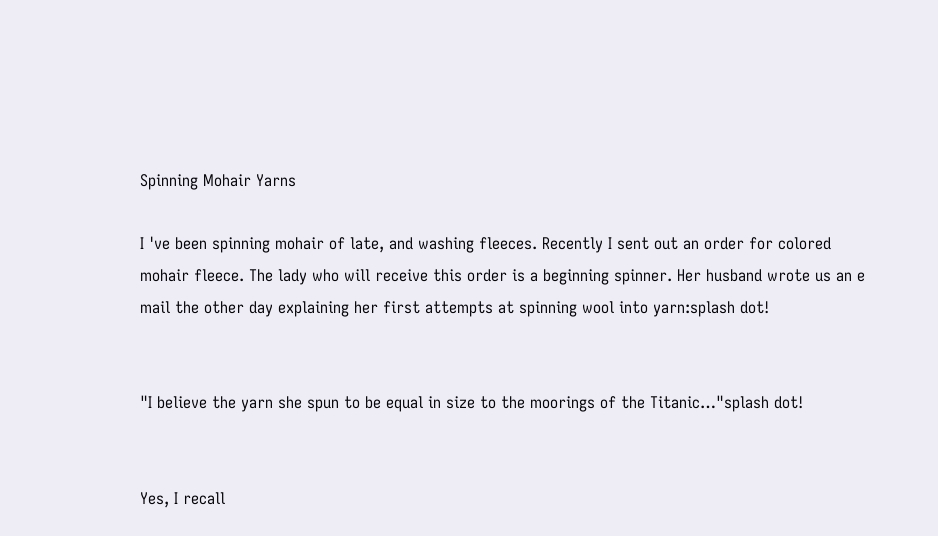Spinning Mohair Yarns

I 've been spinning mohair of late, and washing fleeces. Recently I sent out an order for colored mohair fleece. The lady who will receive this order is a beginning spinner. Her husband wrote us an e mail the other day explaining her first attempts at spinning wool into yarn:splash dot!


"I believe the yarn she spun to be equal in size to the moorings of the Titanic…"splash dot!


Yes, I recall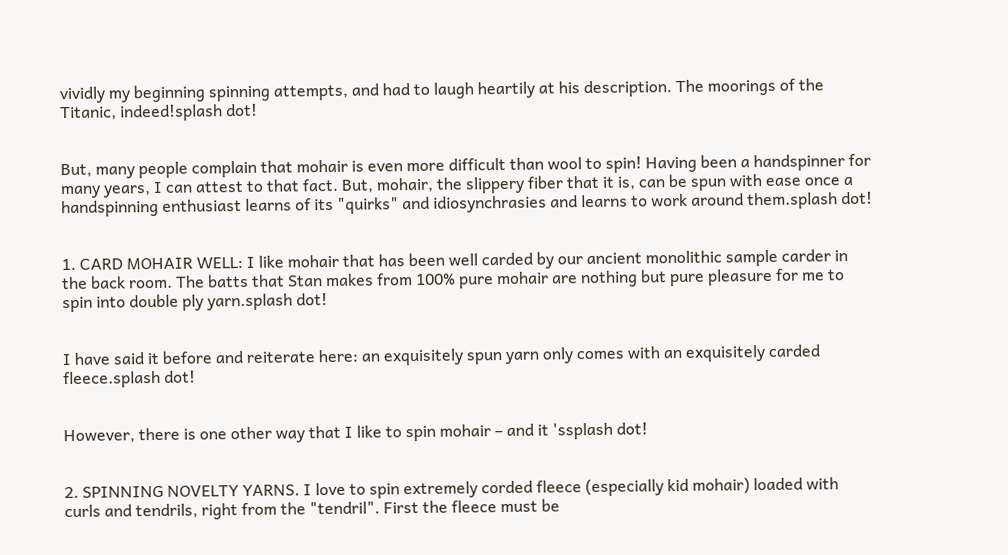vividly my beginning spinning attempts, and had to laugh heartily at his description. The moorings of the Titanic, indeed!splash dot!


But, many people complain that mohair is even more difficult than wool to spin! Having been a handspinner for many years, I can attest to that fact. But, mohair, the slippery fiber that it is, can be spun with ease once a handspinning enthusiast learns of its "quirks" and idiosynchrasies and learns to work around them.splash dot!


1. CARD MOHAIR WELL: I like mohair that has been well carded by our ancient monolithic sample carder in the back room. The batts that Stan makes from 100% pure mohair are nothing but pure pleasure for me to spin into double ply yarn.splash dot!


I have said it before and reiterate here: an exquisitely spun yarn only comes with an exquisitely carded fleece.splash dot!


However, there is one other way that I like to spin mohair – and it 'ssplash dot!


2. SPINNING NOVELTY YARNS. I love to spin extremely corded fleece (especially kid mohair) loaded with curls and tendrils, right from the "tendril". First the fleece must be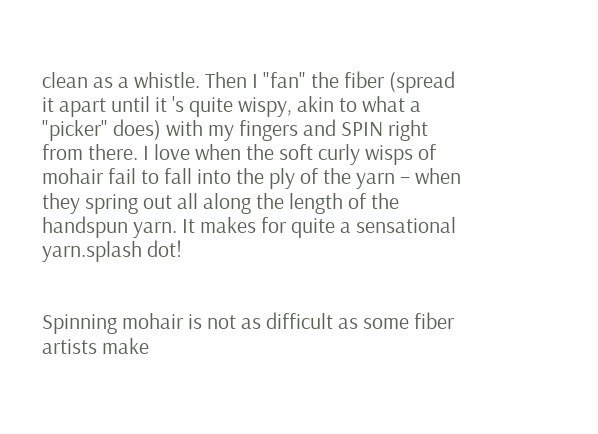clean as a whistle. Then I "fan" the fiber (spread it apart until it 's quite wispy, akin to what a "picker" does) with my fingers and SPIN right from there. I love when the soft curly wisps of mohair fail to fall into the ply of the yarn – when they spring out all along the length of the handspun yarn. It makes for quite a sensational yarn.splash dot!


Spinning mohair is not as difficult as some fiber artists make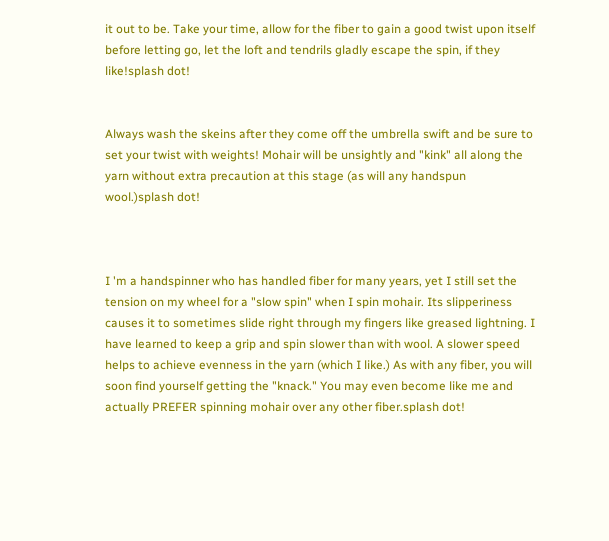it out to be. Take your time, allow for the fiber to gain a good twist upon itself before letting go, let the loft and tendrils gladly escape the spin, if they like!splash dot!


Always wash the skeins after they come off the umbrella swift and be sure to set your twist with weights! Mohair will be unsightly and "kink" all along the yarn without extra precaution at this stage (as will any handspun wool.)splash dot!



I 'm a handspinner who has handled fiber for many years, yet I still set the tension on my wheel for a "slow spin" when I spin mohair. Its slipperiness causes it to sometimes slide right through my fingers like greased lightning. I have learned to keep a grip and spin slower than with wool. A slower speed helps to achieve evenness in the yarn (which I like.) As with any fiber, you will soon find yourself getting the "knack." You may even become like me and actually PREFER spinning mohair over any other fiber.splash dot!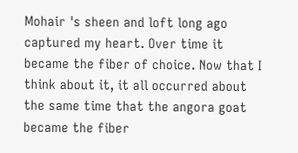Mohair 's sheen and loft long ago captured my heart. Over time it became the fiber of choice. Now that I think about it, it all occurred about the same time that the angora goat became the fiber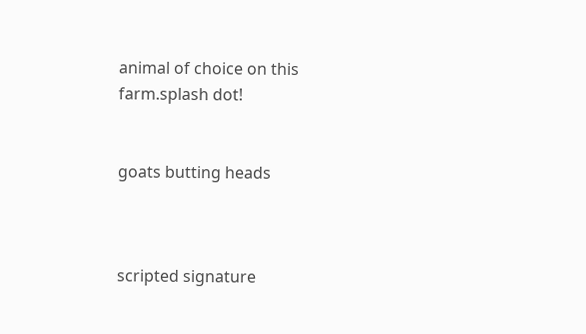animal of choice on this farm.splash dot!


goats butting heads



scripted signature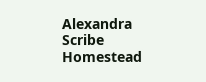Alexandra Scribe
Homestead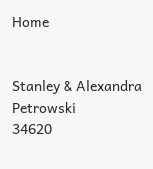Home


Stanley & Alexandra Petrowski
34620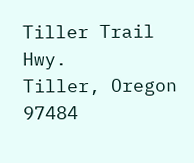Tiller Trail Hwy.
Tiller, Oregon 97484